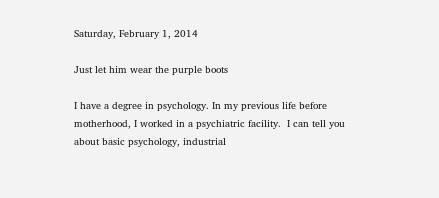Saturday, February 1, 2014

Just let him wear the purple boots

I have a degree in psychology. In my previous life before motherhood, I worked in a psychiatric facility.  I can tell you about basic psychology, industrial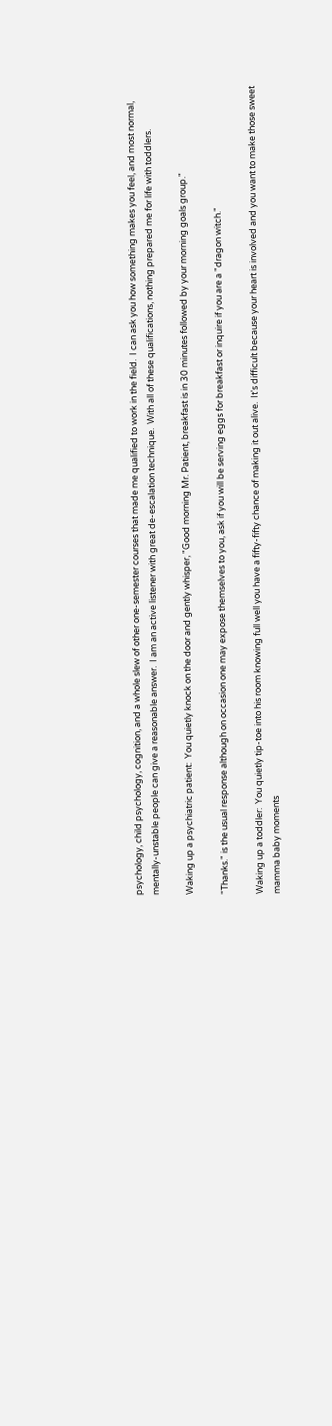psychology, child psychology, cognition, and a whole slew of other one-semester courses that made me qualified to work in the field.  I can ask you how something makes you feel, and most normal, mentally-unstable people can give a reasonable answer.  I am an active listener with great de-escalation technique.  With all of these qualifications, nothing prepared me for life with toddlers.

Waking up a psychiatric patient:  You quietly knock on the door and gently whisper, "Good morning Mr. Patient, breakfast is in 30 minutes followed by your morning goals group."

"Thanks." is the usual response although on occasion one may expose themselves to you, ask if you will be serving eggs for breakfast or inquire if you are a "dragon witch."

Waking up a toddler:  You quietly tip-toe into his room knowing full well you have a fifty-fifty chance of making it out alive.  It's difficult because your heart is involved and you want to make those sweet mamma baby moments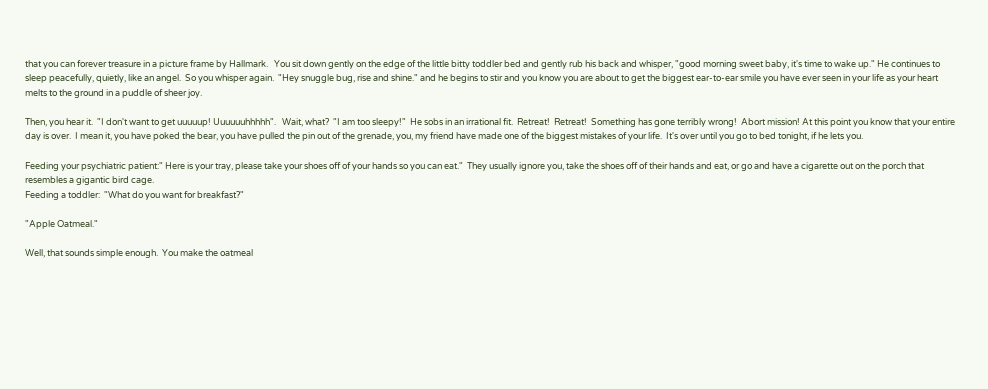that you can forever treasure in a picture frame by Hallmark.   You sit down gently on the edge of the little bitty toddler bed and gently rub his back and whisper, "good morning sweet baby, it's time to wake up." He continues to sleep peacefully, quietly, like an angel.  So you whisper again.  "Hey snuggle bug, rise and shine." and he begins to stir and you know you are about to get the biggest ear-to-ear smile you have ever seen in your life as your heart melts to the ground in a puddle of sheer joy.

Then, you hear it.  "I don't want to get uuuuup! Uuuuuuhhhhh".   Wait, what?  "I am too sleepy!"  He sobs in an irrational fit.  Retreat!  Retreat!  Something has gone terribly wrong!  Abort mission! At this point you know that your entire day is over.  I mean it, you have poked the bear, you have pulled the pin out of the grenade, you, my friend have made one of the biggest mistakes of your life.  It's over until you go to bed tonight, if he lets you.

Feeding your psychiatric patient:" Here is your tray, please take your shoes off of your hands so you can eat."  They usually ignore you, take the shoes off of their hands and eat, or go and have a cigarette out on the porch that resembles a gigantic bird cage.
Feeding a toddler:  "What do you want for breakfast?"

"Apple Oatmeal."

Well, that sounds simple enough.  You make the oatmeal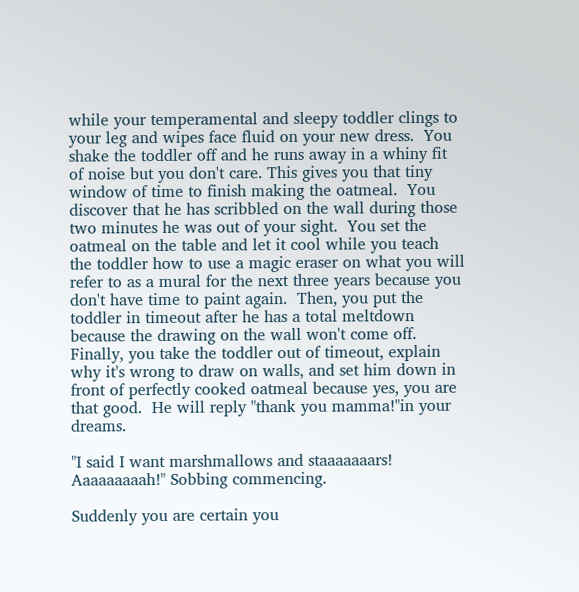while your temperamental and sleepy toddler clings to your leg and wipes face fluid on your new dress.  You shake the toddler off and he runs away in a whiny fit of noise but you don't care. This gives you that tiny window of time to finish making the oatmeal.  You discover that he has scribbled on the wall during those two minutes he was out of your sight.  You set the oatmeal on the table and let it cool while you teach the toddler how to use a magic eraser on what you will refer to as a mural for the next three years because you don't have time to paint again.  Then, you put the toddler in timeout after he has a total meltdown because the drawing on the wall won't come off.  Finally, you take the toddler out of timeout, explain why it's wrong to draw on walls, and set him down in front of perfectly cooked oatmeal because yes, you are that good.  He will reply "thank you mamma!"in your dreams.

"I said I want marshmallows and staaaaaaars!  Aaaaaaaaah!" Sobbing commencing.

Suddenly you are certain you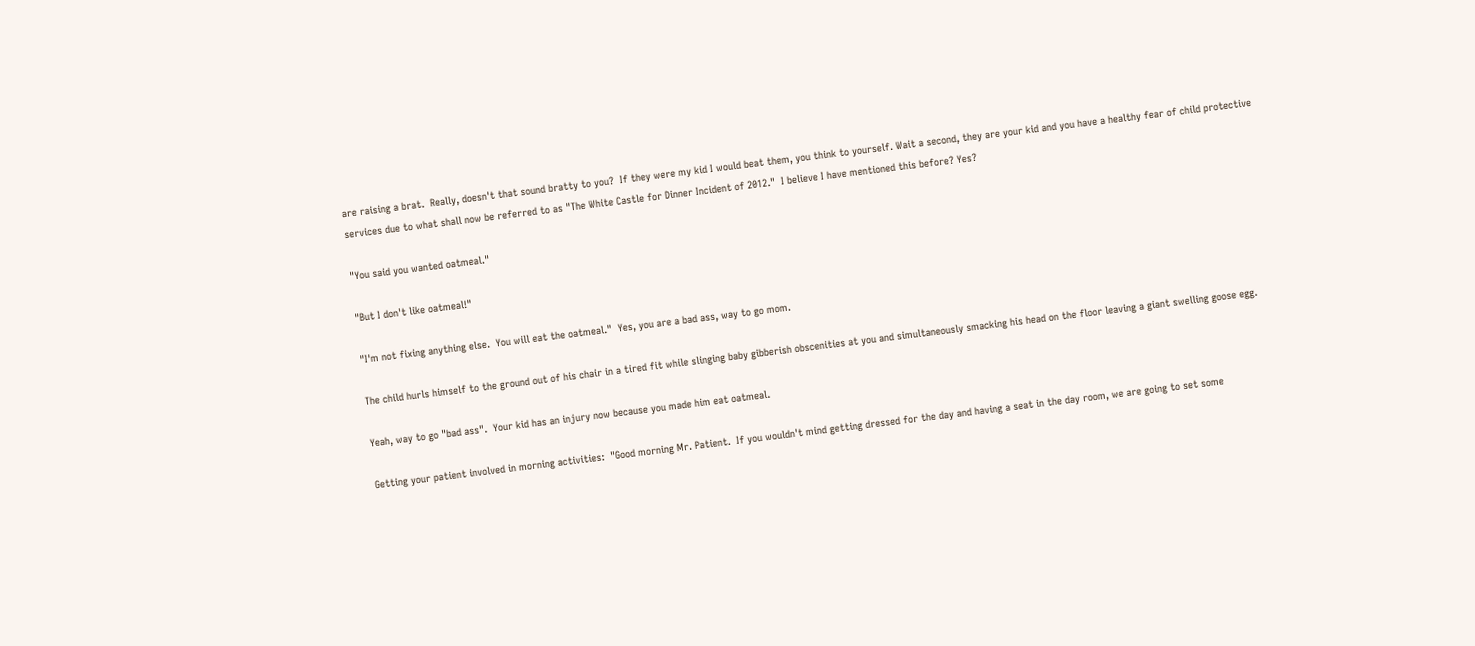are raising a brat.  Really, doesn't that sound bratty to you?  If they were my kid I would beat them, you think to yourself. Wait a second, they are your kid and you have a healthy fear of child protective services due to what shall now be referred to as "The White Castle for Dinner Incident of 2012."  I believe I have mentioned this before? Yes?

"You said you wanted oatmeal."

"But I don't like oatmeal!"

"I'm not fixing anything else.  You will eat the oatmeal."  Yes, you are a bad ass, way to go mom.

The child hurls himself to the ground out of his chair in a tired fit while slinging baby gibberish obscenities at you and simultaneously smacking his head on the floor leaving a giant swelling goose egg.

Yeah, way to go "bad ass".  Your kid has an injury now because you made him eat oatmeal.

Getting your patient involved in morning activities:  "Good morning Mr. Patient.  If you wouldn't mind getting dressed for the day and having a seat in the day room, we are going to set some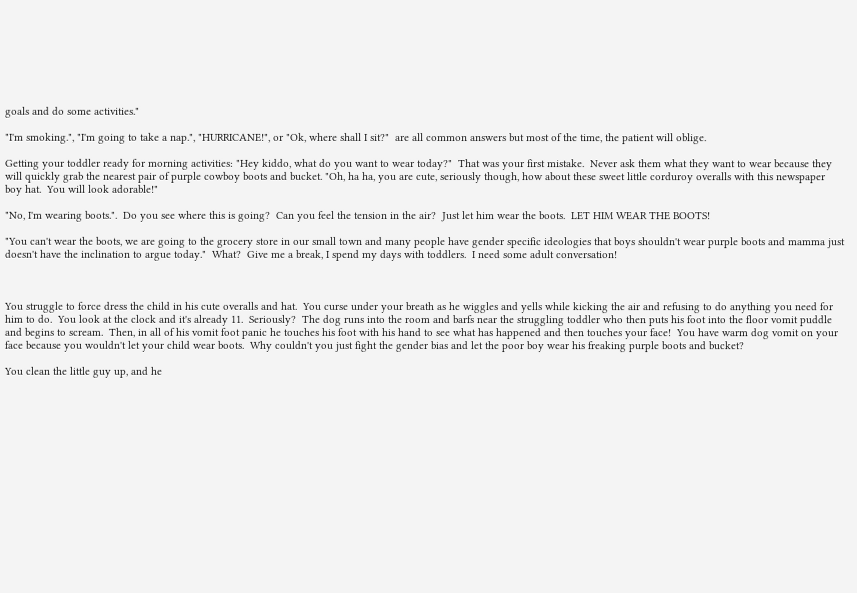goals and do some activities."

"I'm smoking.", "I'm going to take a nap.", "HURRICANE!", or "Ok, where shall I sit?"  are all common answers but most of the time, the patient will oblige.

Getting your toddler ready for morning activities: "Hey kiddo, what do you want to wear today?"  That was your first mistake.  Never ask them what they want to wear because they will quickly grab the nearest pair of purple cowboy boots and bucket. "Oh, ha ha, you are cute, seriously though, how about these sweet little corduroy overalls with this newspaper boy hat.  You will look adorable!"

"No, I'm wearing boots.".  Do you see where this is going?  Can you feel the tension in the air?  Just let him wear the boots.  LET HIM WEAR THE BOOTS!

"You can't wear the boots, we are going to the grocery store in our small town and many people have gender specific ideologies that boys shouldn't wear purple boots and mamma just doesn't have the inclination to argue today."  What?  Give me a break, I spend my days with toddlers.  I need some adult conversation!



You struggle to force dress the child in his cute overalls and hat.  You curse under your breath as he wiggles and yells while kicking the air and refusing to do anything you need for him to do.  You look at the clock and it's already 11.  Seriously?  The dog runs into the room and barfs near the struggling toddler who then puts his foot into the floor vomit puddle and begins to scream.  Then, in all of his vomit foot panic he touches his foot with his hand to see what has happened and then touches your face!  You have warm dog vomit on your face because you wouldn't let your child wear boots.  Why couldn't you just fight the gender bias and let the poor boy wear his freaking purple boots and bucket?

You clean the little guy up, and he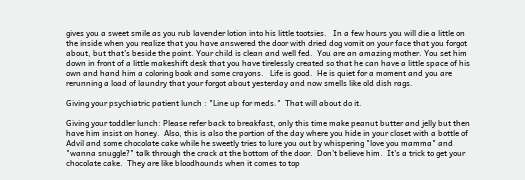gives you a sweet smile as you rub lavender lotion into his little tootsies.   In a few hours you will die a little on the inside when you realize that you have answered the door with dried dog vomit on your face that you forgot about, but that's beside the point. Your child is clean and well fed.  You are an amazing mother. You set him down in front of a little makeshift desk that you have tirelessly created so that he can have a little space of his own and hand him a coloring book and some crayons.   Life is good.  He is quiet for a moment and you are rerunning a load of laundry that your forgot about yesterday and now smells like old dish rags.

Giving your psychiatric patient lunch : "Line up for meds."  That will about do it.

Giving your toddler lunch: Please refer back to breakfast, only this time make peanut butter and jelly but then have him insist on honey.  Also, this is also the portion of the day where you hide in your closet with a bottle of Advil and some chocolate cake while he sweetly tries to lure you out by whispering "love you mamma" and "wanna snuggle?" talk through the crack at the bottom of the door.  Don't believe him.  It's a trick to get your chocolate cake.  They are like bloodhounds when it comes to top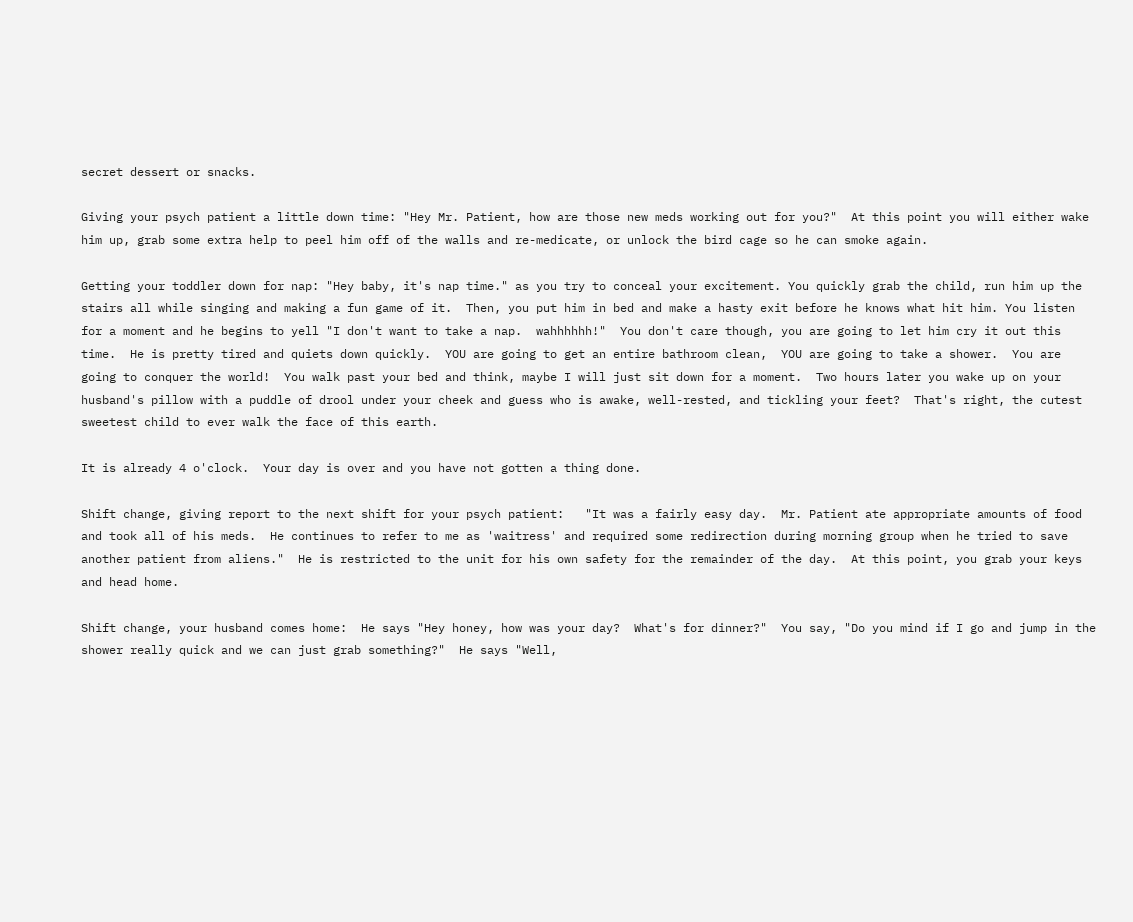secret dessert or snacks.

Giving your psych patient a little down time: "Hey Mr. Patient, how are those new meds working out for you?"  At this point you will either wake him up, grab some extra help to peel him off of the walls and re-medicate, or unlock the bird cage so he can smoke again.

Getting your toddler down for nap: "Hey baby, it's nap time." as you try to conceal your excitement. You quickly grab the child, run him up the stairs all while singing and making a fun game of it.  Then, you put him in bed and make a hasty exit before he knows what hit him. You listen for a moment and he begins to yell "I don't want to take a nap.  wahhhhhh!"  You don't care though, you are going to let him cry it out this time.  He is pretty tired and quiets down quickly.  YOU are going to get an entire bathroom clean,  YOU are going to take a shower.  You are going to conquer the world!  You walk past your bed and think, maybe I will just sit down for a moment.  Two hours later you wake up on your husband's pillow with a puddle of drool under your cheek and guess who is awake, well-rested, and tickling your feet?  That's right, the cutest sweetest child to ever walk the face of this earth.

It is already 4 o'clock.  Your day is over and you have not gotten a thing done.

Shift change, giving report to the next shift for your psych patient:   "It was a fairly easy day.  Mr. Patient ate appropriate amounts of food and took all of his meds.  He continues to refer to me as 'waitress' and required some redirection during morning group when he tried to save another patient from aliens."  He is restricted to the unit for his own safety for the remainder of the day.  At this point, you grab your keys and head home.

Shift change, your husband comes home:  He says "Hey honey, how was your day?  What's for dinner?"  You say, "Do you mind if I go and jump in the shower really quick and we can just grab something?"  He says "Well,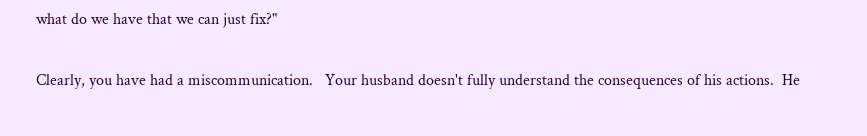what do we have that we can just fix?"

Clearly, you have had a miscommunication.   Your husband doesn't fully understand the consequences of his actions.  He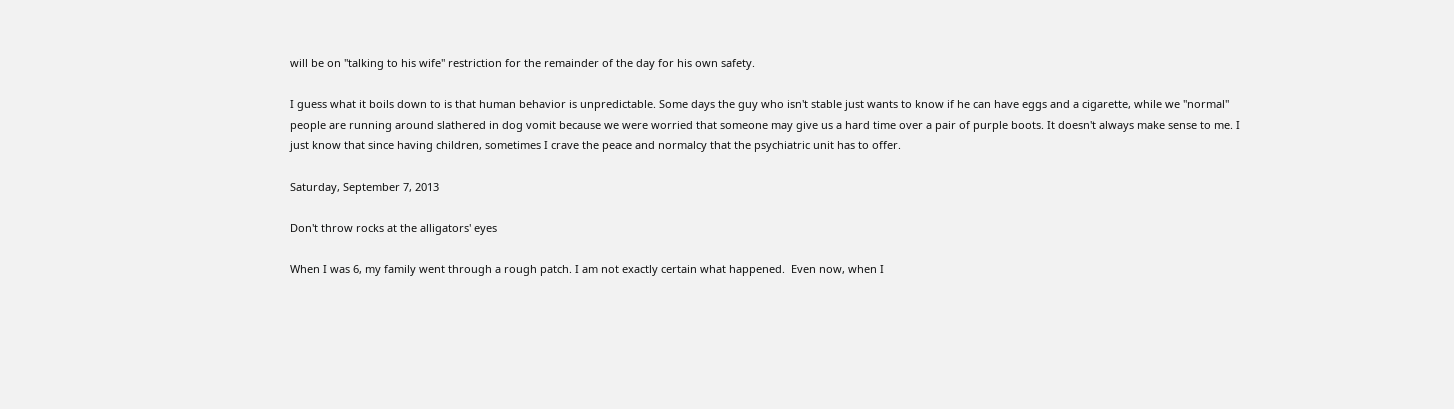will be on "talking to his wife" restriction for the remainder of the day for his own safety.

I guess what it boils down to is that human behavior is unpredictable. Some days the guy who isn't stable just wants to know if he can have eggs and a cigarette, while we "normal" people are running around slathered in dog vomit because we were worried that someone may give us a hard time over a pair of purple boots. It doesn't always make sense to me. I just know that since having children, sometimes I crave the peace and normalcy that the psychiatric unit has to offer.

Saturday, September 7, 2013

Don't throw rocks at the alligators' eyes

When I was 6, my family went through a rough patch. I am not exactly certain what happened.  Even now, when I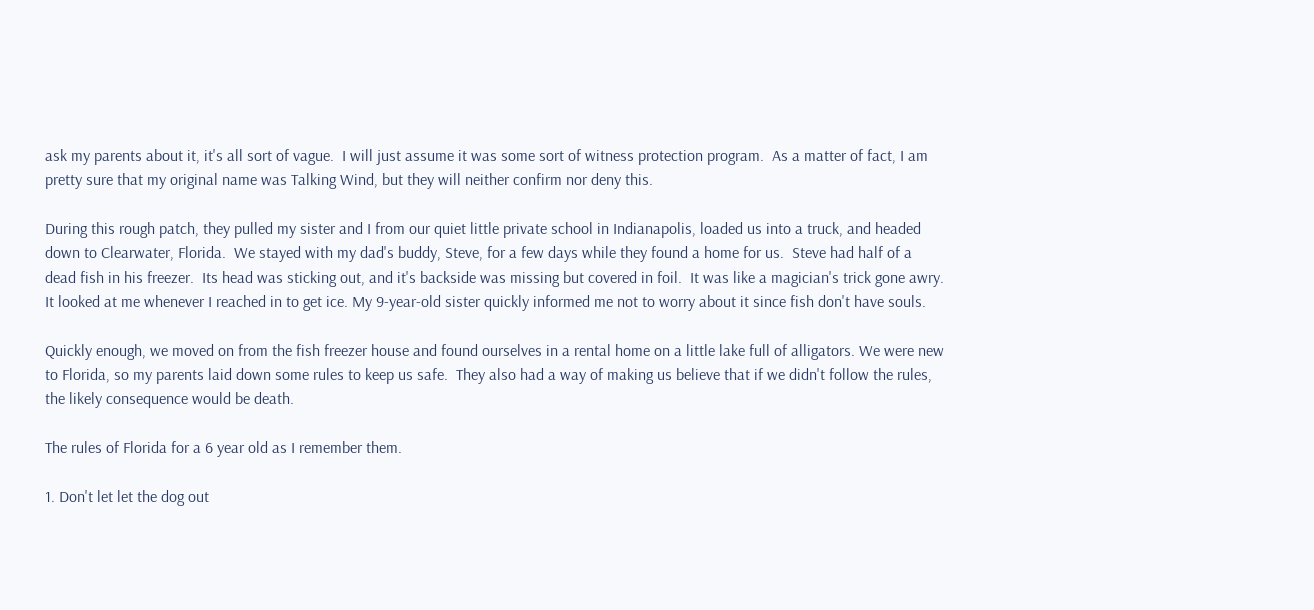ask my parents about it, it's all sort of vague.  I will just assume it was some sort of witness protection program.  As a matter of fact, I am pretty sure that my original name was Talking Wind, but they will neither confirm nor deny this.

During this rough patch, they pulled my sister and I from our quiet little private school in Indianapolis, loaded us into a truck, and headed down to Clearwater, Florida.  We stayed with my dad's buddy, Steve, for a few days while they found a home for us.  Steve had half of a dead fish in his freezer.  Its head was sticking out, and it's backside was missing but covered in foil.  It was like a magician's trick gone awry.  It looked at me whenever I reached in to get ice. My 9-year-old sister quickly informed me not to worry about it since fish don't have souls.

Quickly enough, we moved on from the fish freezer house and found ourselves in a rental home on a little lake full of alligators. We were new to Florida, so my parents laid down some rules to keep us safe.  They also had a way of making us believe that if we didn't follow the rules, the likely consequence would be death.

The rules of Florida for a 6 year old as I remember them.

1. Don't let let the dog out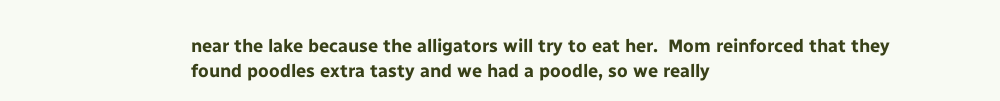near the lake because the alligators will try to eat her.  Mom reinforced that they found poodles extra tasty and we had a poodle, so we really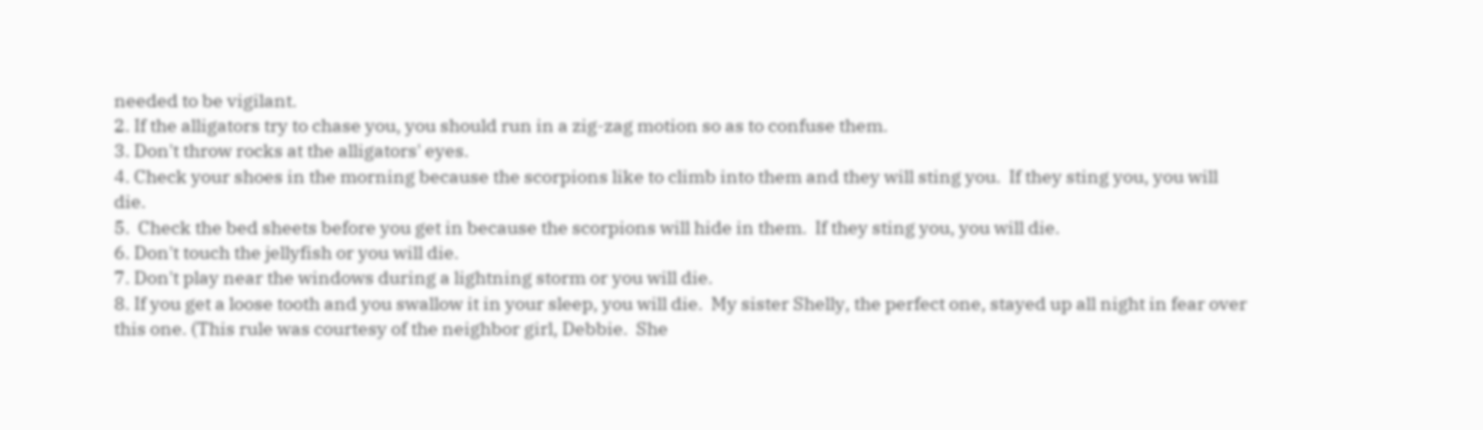needed to be vigilant.
2. If the alligators try to chase you, you should run in a zig-zag motion so as to confuse them.
3. Don't throw rocks at the alligators' eyes.
4. Check your shoes in the morning because the scorpions like to climb into them and they will sting you.  If they sting you, you will die.
5.  Check the bed sheets before you get in because the scorpions will hide in them.  If they sting you, you will die.
6. Don't touch the jellyfish or you will die.
7. Don't play near the windows during a lightning storm or you will die.
8. If you get a loose tooth and you swallow it in your sleep, you will die.  My sister Shelly, the perfect one, stayed up all night in fear over this one. (This rule was courtesy of the neighbor girl, Debbie.  She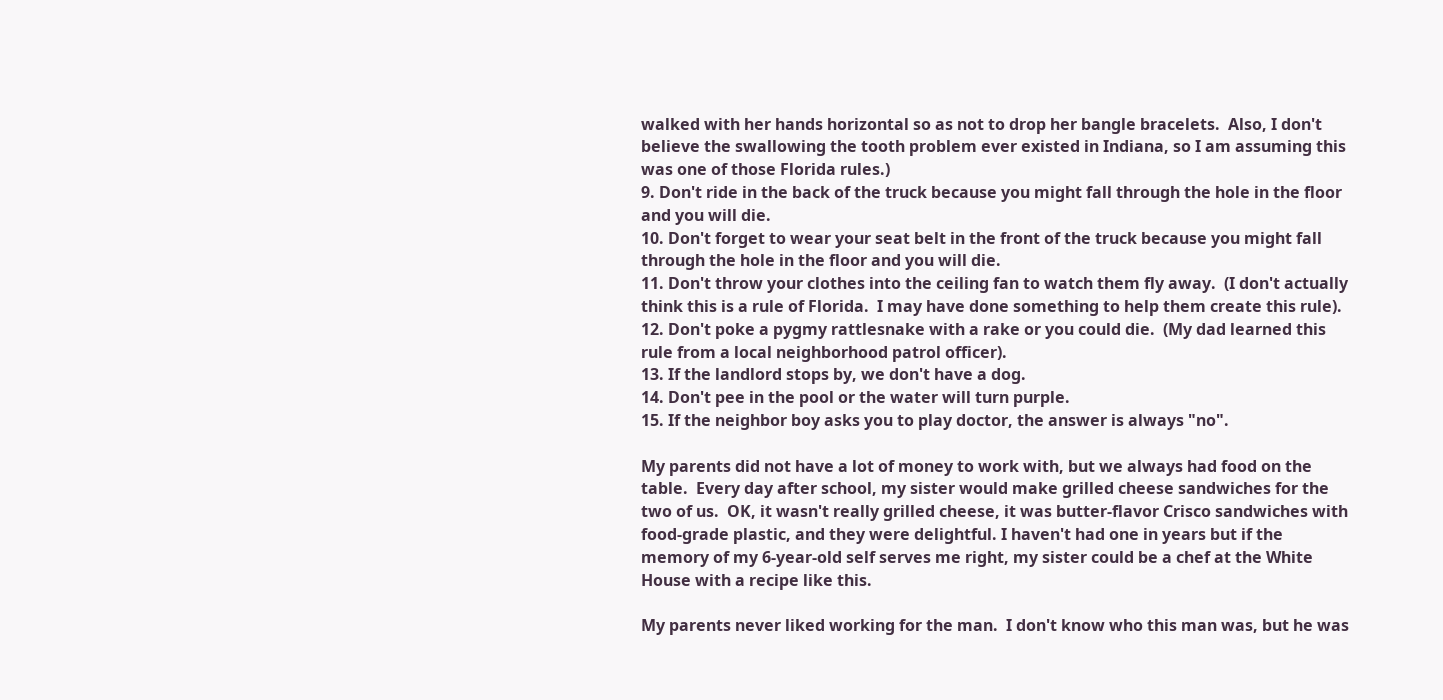walked with her hands horizontal so as not to drop her bangle bracelets.  Also, I don't believe the swallowing the tooth problem ever existed in Indiana, so I am assuming this was one of those Florida rules.)
9. Don't ride in the back of the truck because you might fall through the hole in the floor and you will die.
10. Don't forget to wear your seat belt in the front of the truck because you might fall through the hole in the floor and you will die.
11. Don't throw your clothes into the ceiling fan to watch them fly away.  (I don't actually think this is a rule of Florida.  I may have done something to help them create this rule).
12. Don't poke a pygmy rattlesnake with a rake or you could die.  (My dad learned this rule from a local neighborhood patrol officer).
13. If the landlord stops by, we don't have a dog.
14. Don't pee in the pool or the water will turn purple.
15. If the neighbor boy asks you to play doctor, the answer is always "no".

My parents did not have a lot of money to work with, but we always had food on the table.  Every day after school, my sister would make grilled cheese sandwiches for the two of us.  OK, it wasn't really grilled cheese, it was butter-flavor Crisco sandwiches with food-grade plastic, and they were delightful. I haven't had one in years but if the memory of my 6-year-old self serves me right, my sister could be a chef at the White House with a recipe like this.

My parents never liked working for the man.  I don't know who this man was, but he was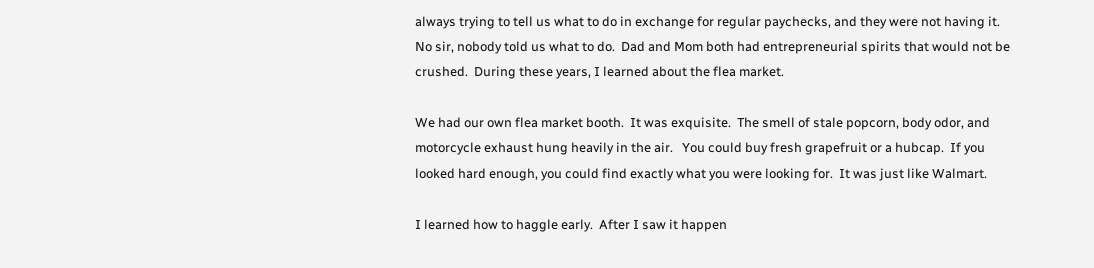always trying to tell us what to do in exchange for regular paychecks, and they were not having it.  No sir, nobody told us what to do.  Dad and Mom both had entrepreneurial spirits that would not be crushed.  During these years, I learned about the flea market.

We had our own flea market booth.  It was exquisite.  The smell of stale popcorn, body odor, and motorcycle exhaust hung heavily in the air.   You could buy fresh grapefruit or a hubcap.  If you looked hard enough, you could find exactly what you were looking for.  It was just like Walmart.

I learned how to haggle early.  After I saw it happen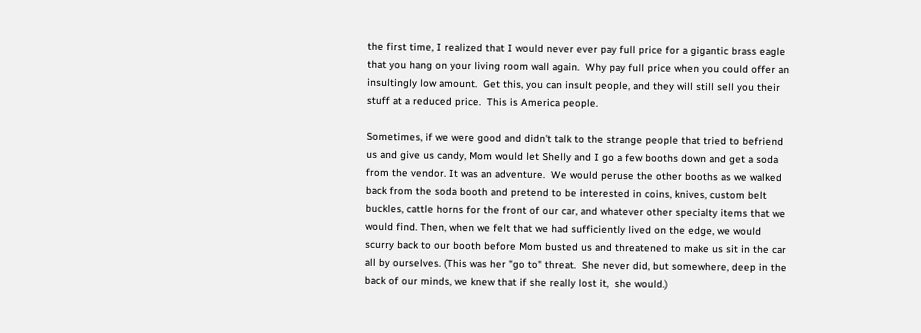the first time, I realized that I would never ever pay full price for a gigantic brass eagle that you hang on your living room wall again.  Why pay full price when you could offer an insultingly low amount.  Get this, you can insult people, and they will still sell you their stuff at a reduced price.  This is America people.

Sometimes, if we were good and didn't talk to the strange people that tried to befriend us and give us candy, Mom would let Shelly and I go a few booths down and get a soda from the vendor. It was an adventure.  We would peruse the other booths as we walked back from the soda booth and pretend to be interested in coins, knives, custom belt buckles, cattle horns for the front of our car, and whatever other specialty items that we would find. Then, when we felt that we had sufficiently lived on the edge, we would scurry back to our booth before Mom busted us and threatened to make us sit in the car all by ourselves. (This was her "go to" threat.  She never did, but somewhere, deep in the back of our minds, we knew that if she really lost it,  she would.)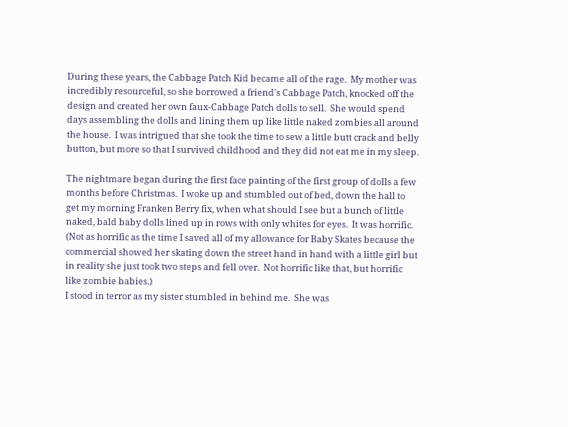During these years, the Cabbage Patch Kid became all of the rage.  My mother was incredibly resourceful, so she borrowed a friend's Cabbage Patch, knocked off the design and created her own faux-Cabbage Patch dolls to sell.  She would spend days assembling the dolls and lining them up like little naked zombies all around the house.  I was intrigued that she took the time to sew a little butt crack and belly button, but more so that I survived childhood and they did not eat me in my sleep.

The nightmare began during the first face painting of the first group of dolls a few months before Christmas.  I woke up and stumbled out of bed, down the hall to get my morning Franken Berry fix, when what should I see but a bunch of little naked, bald baby dolls lined up in rows with only whites for eyes.  It was horrific.  (Not as horrific as the time I saved all of my allowance for Baby Skates because the commercial showed her skating down the street hand in hand with a little girl but in reality she just took two steps and fell over.  Not horrific like that, but horrific like zombie babies.)
I stood in terror as my sister stumbled in behind me.  She was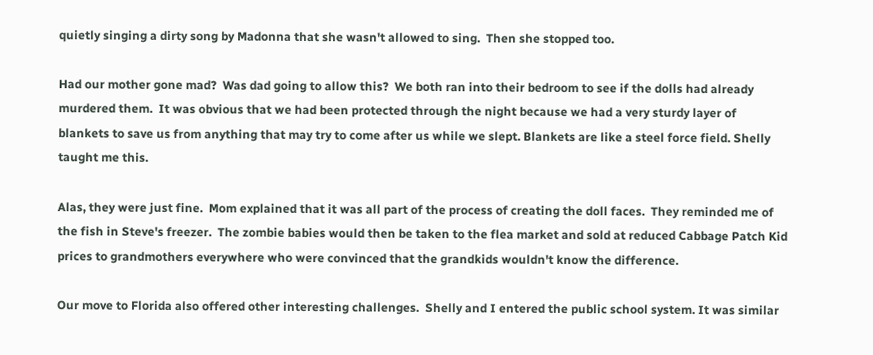quietly singing a dirty song by Madonna that she wasn't allowed to sing.  Then she stopped too.

Had our mother gone mad?  Was dad going to allow this?  We both ran into their bedroom to see if the dolls had already murdered them.  It was obvious that we had been protected through the night because we had a very sturdy layer of blankets to save us from anything that may try to come after us while we slept. Blankets are like a steel force field. Shelly taught me this.

Alas, they were just fine.  Mom explained that it was all part of the process of creating the doll faces.  They reminded me of the fish in Steve's freezer.  The zombie babies would then be taken to the flea market and sold at reduced Cabbage Patch Kid prices to grandmothers everywhere who were convinced that the grandkids wouldn't know the difference.

Our move to Florida also offered other interesting challenges.  Shelly and I entered the public school system. It was similar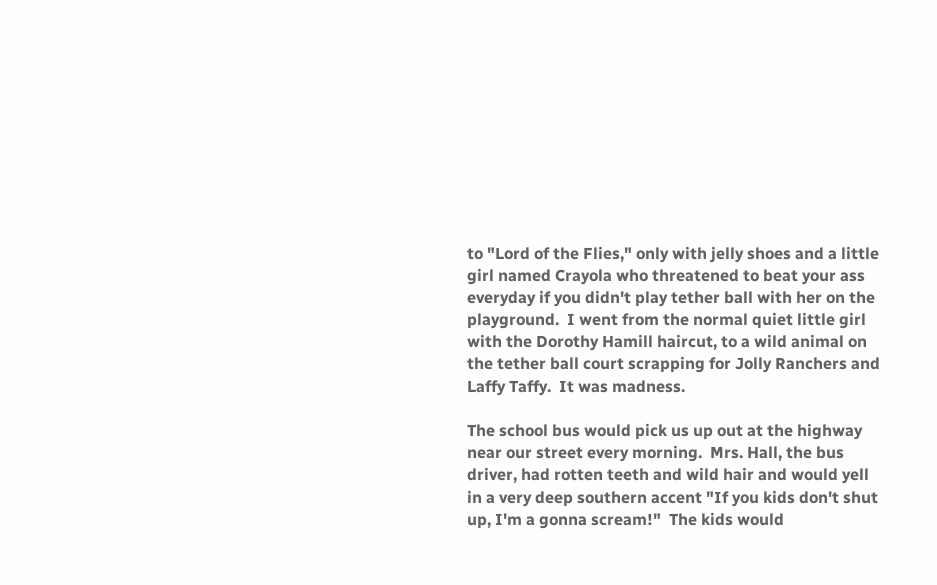to "Lord of the Flies," only with jelly shoes and a little girl named Crayola who threatened to beat your ass everyday if you didn't play tether ball with her on the playground.  I went from the normal quiet little girl with the Dorothy Hamill haircut, to a wild animal on the tether ball court scrapping for Jolly Ranchers and Laffy Taffy.  It was madness.

The school bus would pick us up out at the highway near our street every morning.  Mrs. Hall, the bus driver, had rotten teeth and wild hair and would yell in a very deep southern accent "If you kids don't shut up, I'm a gonna scream!"  The kids would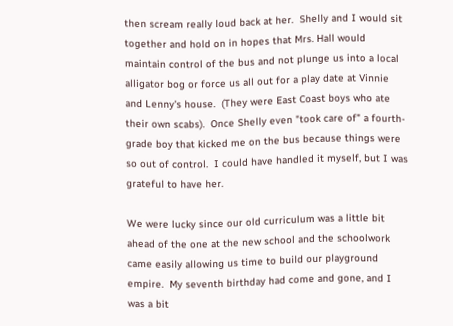then scream really loud back at her.  Shelly and I would sit together and hold on in hopes that Mrs. Hall would maintain control of the bus and not plunge us into a local alligator bog or force us all out for a play date at Vinnie and Lenny's house.  (They were East Coast boys who ate their own scabs).  Once Shelly even "took care of" a fourth-grade boy that kicked me on the bus because things were so out of control.  I could have handled it myself, but I was grateful to have her.

We were lucky since our old curriculum was a little bit ahead of the one at the new school and the schoolwork came easily allowing us time to build our playground empire.  My seventh birthday had come and gone, and I was a bit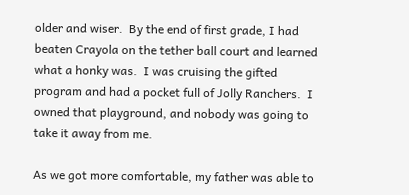older and wiser.  By the end of first grade, I had beaten Crayola on the tether ball court and learned what a honky was.  I was cruising the gifted program and had a pocket full of Jolly Ranchers.  I owned that playground, and nobody was going to take it away from me.

As we got more comfortable, my father was able to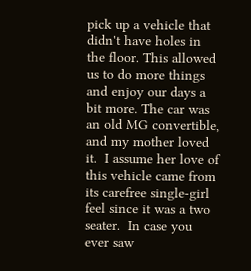pick up a vehicle that didn't have holes in the floor. This allowed us to do more things and enjoy our days a bit more. The car was an old MG convertible, and my mother loved it.  I assume her love of this vehicle came from its carefree single-girl feel since it was a two seater.  In case you ever saw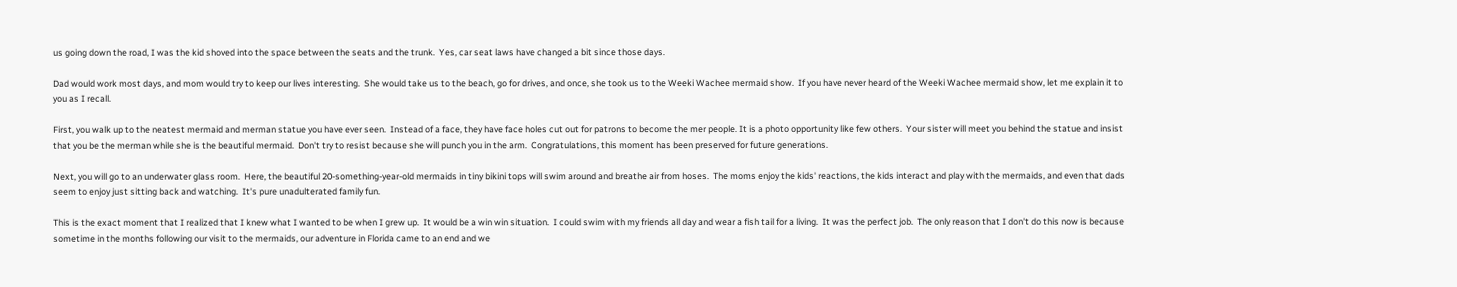us going down the road, I was the kid shoved into the space between the seats and the trunk.  Yes, car seat laws have changed a bit since those days.

Dad would work most days, and mom would try to keep our lives interesting.  She would take us to the beach, go for drives, and once, she took us to the Weeki Wachee mermaid show.  If you have never heard of the Weeki Wachee mermaid show, let me explain it to you as I recall.

First, you walk up to the neatest mermaid and merman statue you have ever seen.  Instead of a face, they have face holes cut out for patrons to become the mer people. It is a photo opportunity like few others.  Your sister will meet you behind the statue and insist that you be the merman while she is the beautiful mermaid.  Don't try to resist because she will punch you in the arm.  Congratulations, this moment has been preserved for future generations.

Next, you will go to an underwater glass room.  Here, the beautiful 20-something-year-old mermaids in tiny bikini tops will swim around and breathe air from hoses.  The moms enjoy the kids' reactions, the kids interact and play with the mermaids, and even that dads seem to enjoy just sitting back and watching.  It's pure unadulterated family fun.

This is the exact moment that I realized that I knew what I wanted to be when I grew up.  It would be a win win situation.  I could swim with my friends all day and wear a fish tail for a living.  It was the perfect job.  The only reason that I don't do this now is because sometime in the months following our visit to the mermaids, our adventure in Florida came to an end and we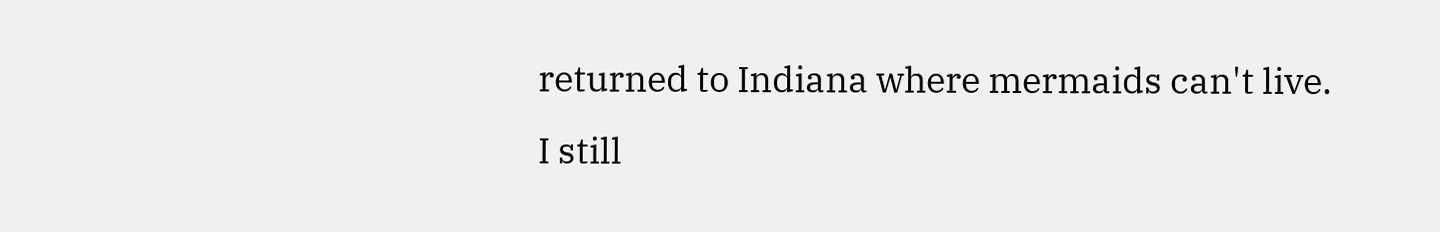returned to Indiana where mermaids can't live.  I still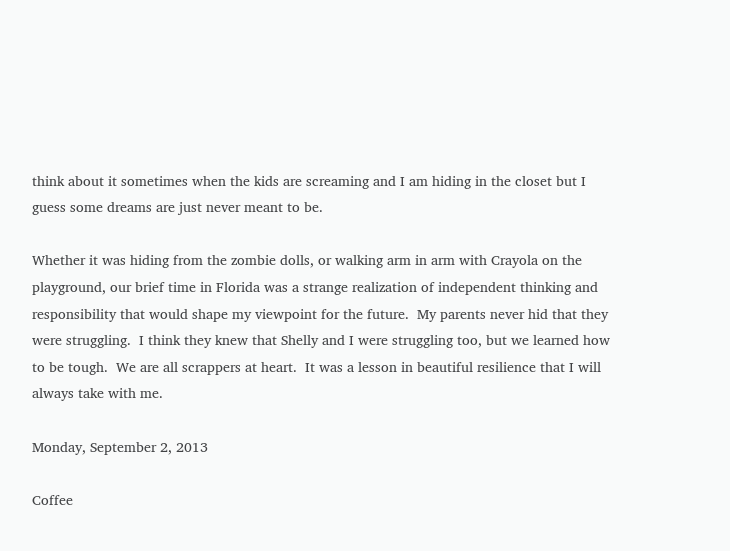think about it sometimes when the kids are screaming and I am hiding in the closet but I guess some dreams are just never meant to be.

Whether it was hiding from the zombie dolls, or walking arm in arm with Crayola on the playground, our brief time in Florida was a strange realization of independent thinking and responsibility that would shape my viewpoint for the future.  My parents never hid that they were struggling.  I think they knew that Shelly and I were struggling too, but we learned how to be tough.  We are all scrappers at heart.  It was a lesson in beautiful resilience that I will always take with me.

Monday, September 2, 2013

Coffee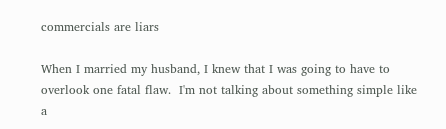commercials are liars

When I married my husband, I knew that I was going to have to overlook one fatal flaw.  I'm not talking about something simple like a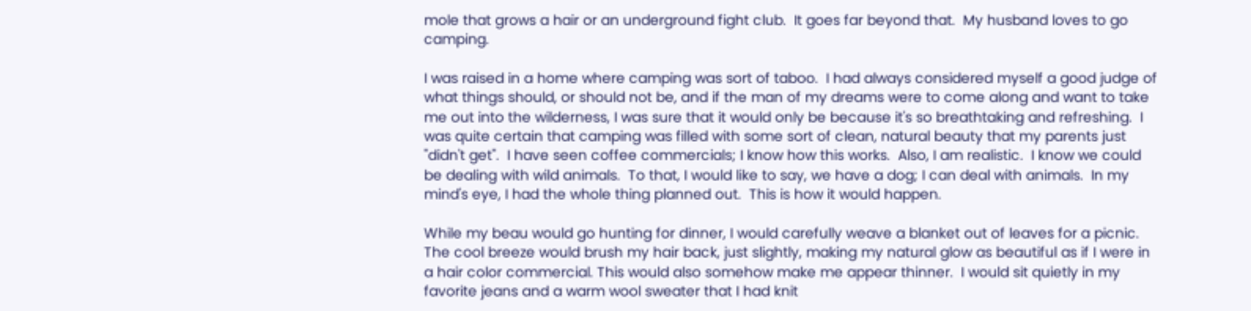mole that grows a hair or an underground fight club.  It goes far beyond that.  My husband loves to go camping.

I was raised in a home where camping was sort of taboo.  I had always considered myself a good judge of what things should, or should not be, and if the man of my dreams were to come along and want to take me out into the wilderness, I was sure that it would only be because it's so breathtaking and refreshing.  I was quite certain that camping was filled with some sort of clean, natural beauty that my parents just "didn't get".  I have seen coffee commercials; I know how this works.  Also, I am realistic.  I know we could be dealing with wild animals.  To that, I would like to say, we have a dog; I can deal with animals.  In my mind's eye, I had the whole thing planned out.  This is how it would happen.

While my beau would go hunting for dinner, I would carefully weave a blanket out of leaves for a picnic.  The cool breeze would brush my hair back, just slightly, making my natural glow as beautiful as if I were in a hair color commercial. This would also somehow make me appear thinner.  I would sit quietly in my favorite jeans and a warm wool sweater that I had knit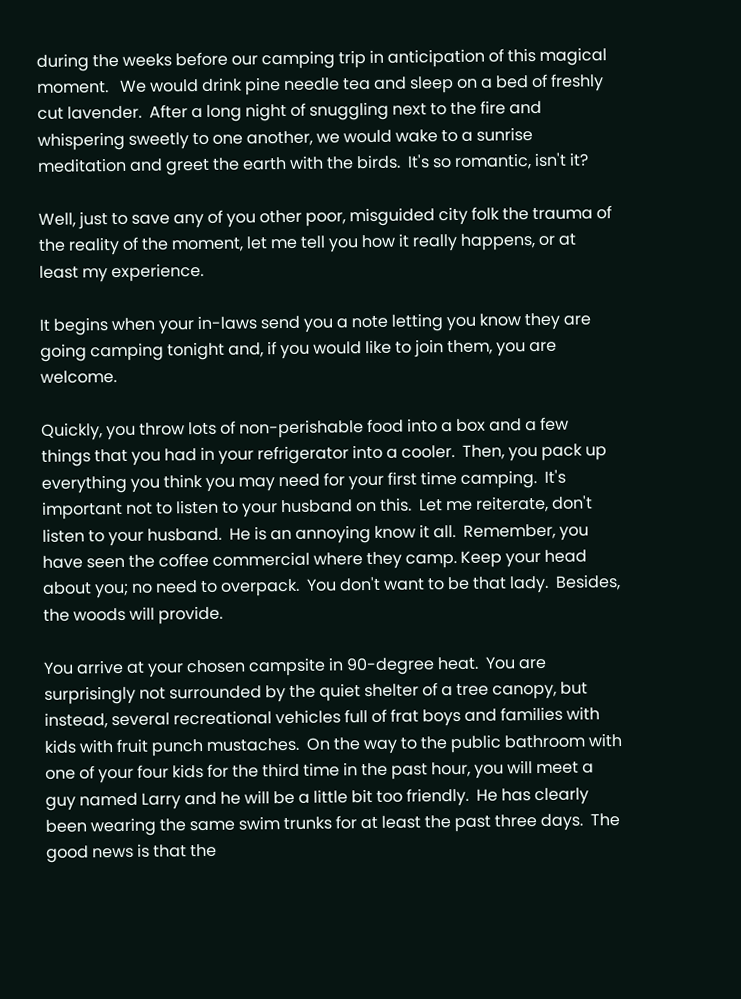during the weeks before our camping trip in anticipation of this magical moment.   We would drink pine needle tea and sleep on a bed of freshly cut lavender.  After a long night of snuggling next to the fire and whispering sweetly to one another, we would wake to a sunrise meditation and greet the earth with the birds.  It's so romantic, isn't it?

Well, just to save any of you other poor, misguided city folk the trauma of the reality of the moment, let me tell you how it really happens, or at least my experience.

It begins when your in-laws send you a note letting you know they are going camping tonight and, if you would like to join them, you are welcome.

Quickly, you throw lots of non-perishable food into a box and a few things that you had in your refrigerator into a cooler.  Then, you pack up everything you think you may need for your first time camping.  It's important not to listen to your husband on this.  Let me reiterate, don't listen to your husband.  He is an annoying know it all.  Remember, you have seen the coffee commercial where they camp. Keep your head about you; no need to overpack.  You don't want to be that lady.  Besides, the woods will provide.

You arrive at your chosen campsite in 90-degree heat.  You are surprisingly not surrounded by the quiet shelter of a tree canopy, but instead, several recreational vehicles full of frat boys and families with kids with fruit punch mustaches.  On the way to the public bathroom with one of your four kids for the third time in the past hour, you will meet a guy named Larry and he will be a little bit too friendly.  He has clearly been wearing the same swim trunks for at least the past three days.  The good news is that the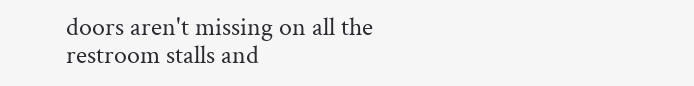doors aren't missing on all the restroom stalls and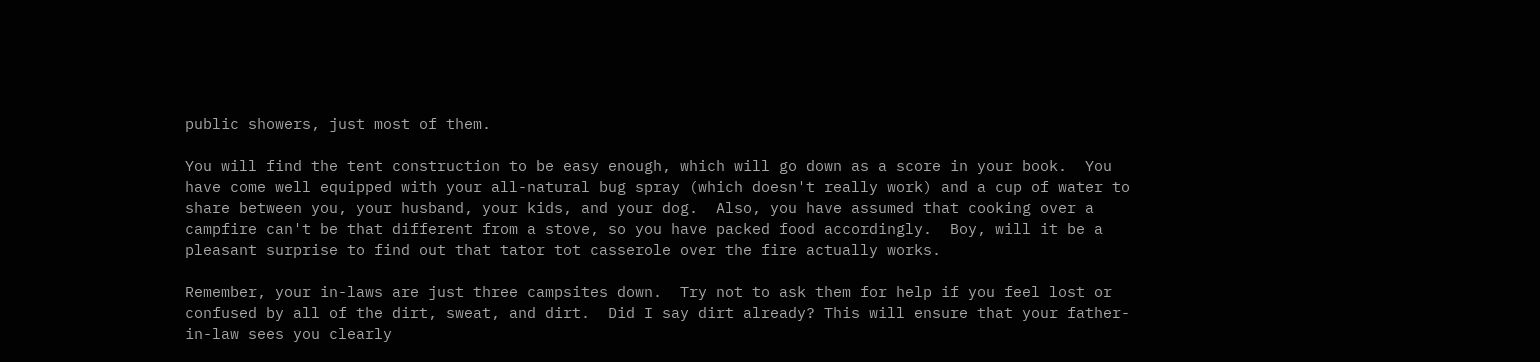public showers, just most of them.

You will find the tent construction to be easy enough, which will go down as a score in your book.  You have come well equipped with your all-natural bug spray (which doesn't really work) and a cup of water to share between you, your husband, your kids, and your dog.  Also, you have assumed that cooking over a campfire can't be that different from a stove, so you have packed food accordingly.  Boy, will it be a pleasant surprise to find out that tator tot casserole over the fire actually works.

Remember, your in-laws are just three campsites down.  Try not to ask them for help if you feel lost or confused by all of the dirt, sweat, and dirt.  Did I say dirt already? This will ensure that your father-in-law sees you clearly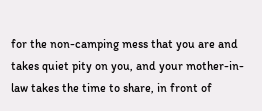for the non-camping mess that you are and takes quiet pity on you, and your mother-in-law takes the time to share, in front of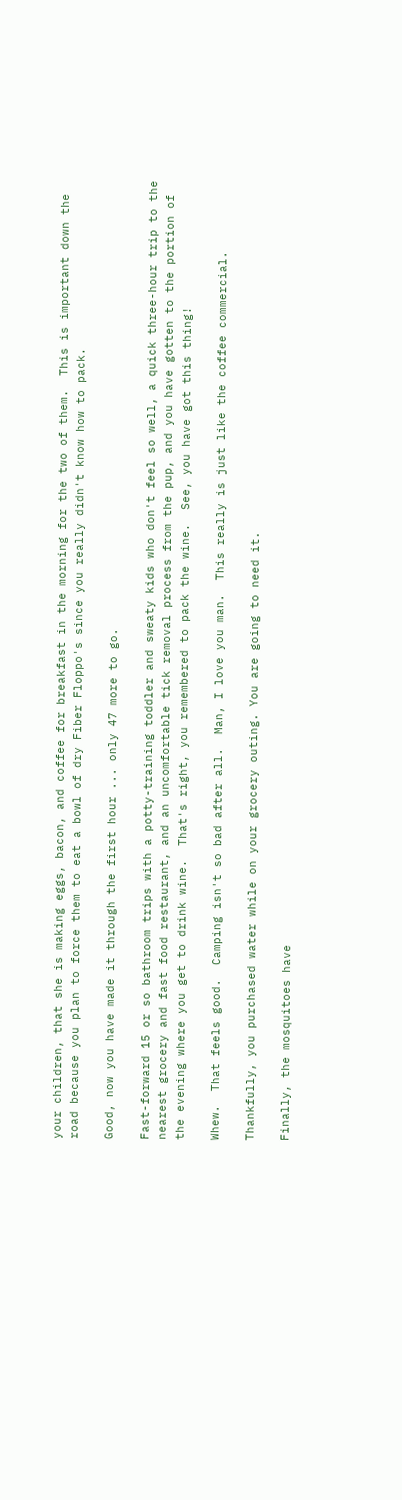your children, that she is making eggs, bacon, and coffee for breakfast in the morning for the two of them.  This is important down the road because you plan to force them to eat a bowl of dry Fiber Floppo's since you really didn't know how to pack.

Good, now you have made it through the first hour ... only 47 more to go.

Fast-forward 15 or so bathroom trips with a potty-training toddler and sweaty kids who don't feel so well, a quick three-hour trip to the nearest grocery and fast food restaurant, and an uncomfortable tick removal process from the pup, and you have gotten to the portion of the evening where you get to drink wine.  That's right, you remembered to pack the wine.  See, you have got this thing!

Whew.  That feels good.  Camping isn't so bad after all.  Man, I love you man.  This really is just like the coffee commercial.

Thankfully, you purchased water while on your grocery outing. You are going to need it.

Finally, the mosquitoes have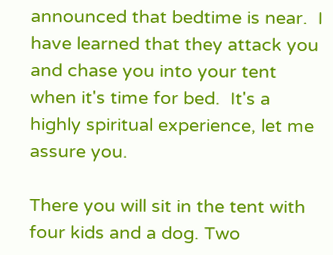announced that bedtime is near.  I have learned that they attack you and chase you into your tent when it's time for bed.  It's a highly spiritual experience, let me assure you.

There you will sit in the tent with four kids and a dog. Two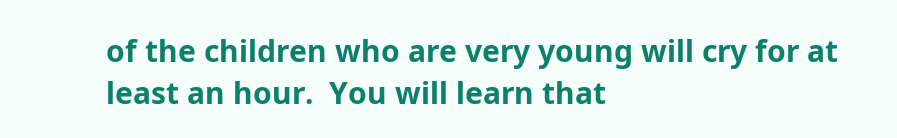of the children who are very young will cry for at least an hour.  You will learn that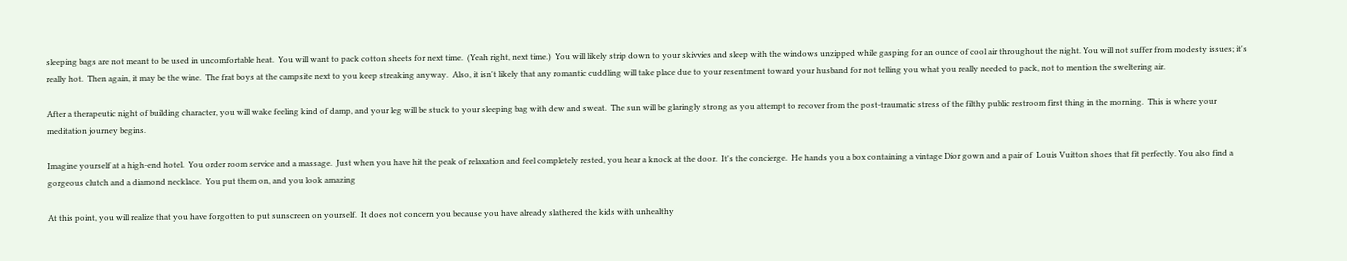sleeping bags are not meant to be used in uncomfortable heat.  You will want to pack cotton sheets for next time.  (Yeah right, next time.)  You will likely strip down to your skivvies and sleep with the windows unzipped while gasping for an ounce of cool air throughout the night. You will not suffer from modesty issues; it's really hot.  Then again, it may be the wine.  The frat boys at the campsite next to you keep streaking anyway.  Also, it isn't likely that any romantic cuddling will take place due to your resentment toward your husband for not telling you what you really needed to pack, not to mention the sweltering air.

After a therapeutic night of building character, you will wake feeling kind of damp, and your leg will be stuck to your sleeping bag with dew and sweat.  The sun will be glaringly strong as you attempt to recover from the post-traumatic stress of the filthy public restroom first thing in the morning.  This is where your meditation journey begins.

Imagine yourself at a high-end hotel.  You order room service and a massage.  Just when you have hit the peak of relaxation and feel completely rested, you hear a knock at the door.  It's the concierge.  He hands you a box containing a vintage Dior gown and a pair of  Louis Vuitton shoes that fit perfectly. You also find a gorgeous clutch and a diamond necklace.  You put them on, and you look amazing

At this point, you will realize that you have forgotten to put sunscreen on yourself.  It does not concern you because you have already slathered the kids with unhealthy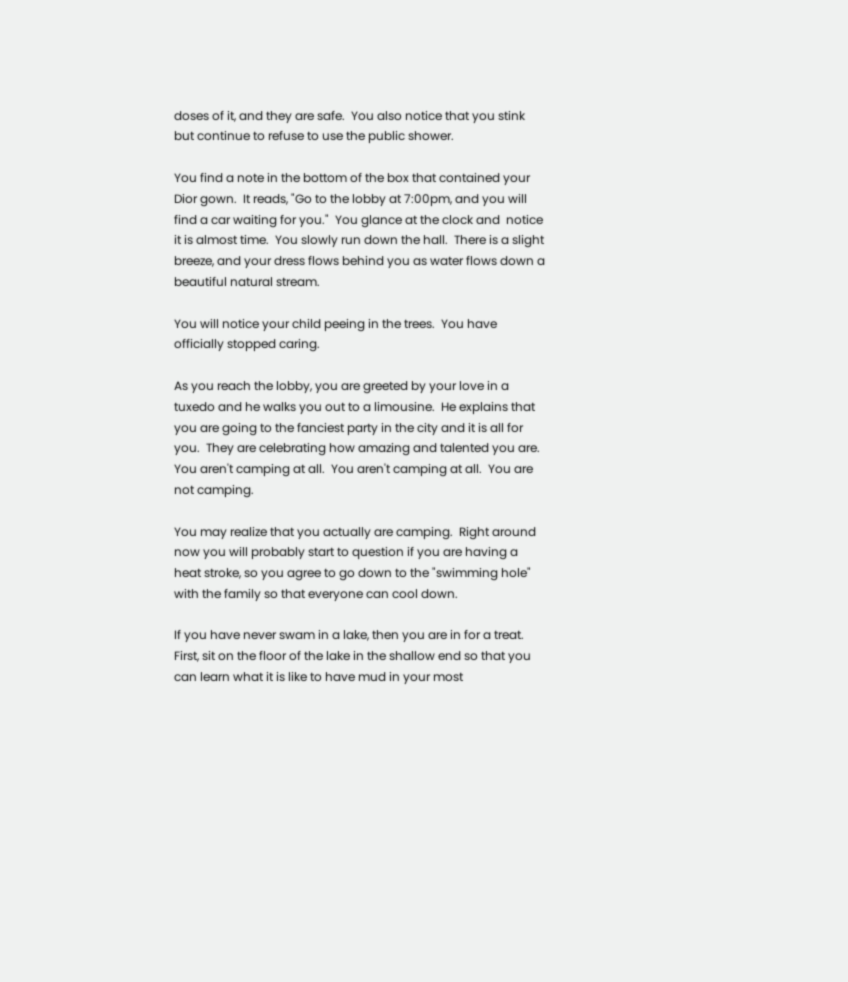doses of it, and they are safe.  You also notice that you stink but continue to refuse to use the public shower.

You find a note in the bottom of the box that contained your Dior gown.  It reads, "Go to the lobby at 7:00pm, and you will find a car waiting for you."  You glance at the clock and  notice it is almost time.  You slowly run down the hall.  There is a slight breeze, and your dress flows behind you as water flows down a beautiful natural stream.

You will notice your child peeing in the trees.  You have officially stopped caring.

As you reach the lobby, you are greeted by your love in a tuxedo and he walks you out to a limousine.  He explains that you are going to the fanciest party in the city and it is all for you.  They are celebrating how amazing and talented you are.  You aren't camping at all.  You aren't camping at all.  You are not camping.

You may realize that you actually are camping.  Right around now you will probably start to question if you are having a heat stroke, so you agree to go down to the "swimming hole" with the family so that everyone can cool down.

If you have never swam in a lake, then you are in for a treat.  First, sit on the floor of the lake in the shallow end so that you can learn what it is like to have mud in your most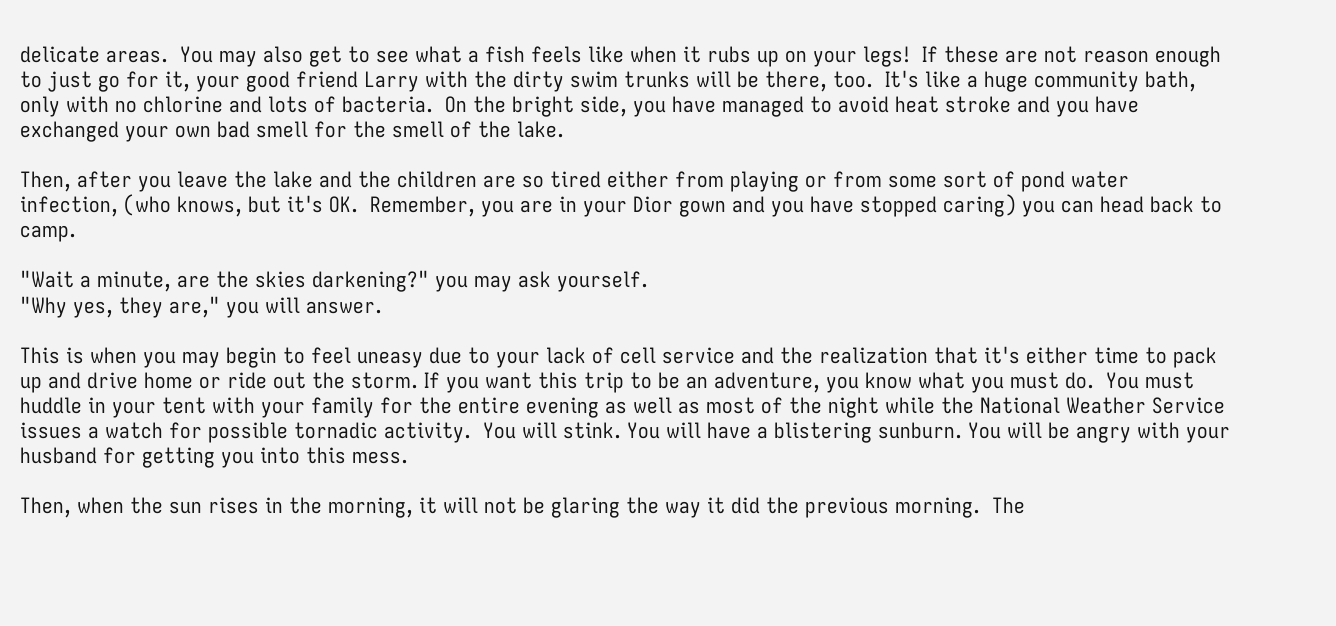delicate areas.  You may also get to see what a fish feels like when it rubs up on your legs!  If these are not reason enough to just go for it, your good friend Larry with the dirty swim trunks will be there, too.  It's like a huge community bath, only with no chlorine and lots of bacteria.  On the bright side, you have managed to avoid heat stroke and you have exchanged your own bad smell for the smell of the lake.

Then, after you leave the lake and the children are so tired either from playing or from some sort of pond water infection, (who knows, but it's OK.  Remember, you are in your Dior gown and you have stopped caring) you can head back to camp.

"Wait a minute, are the skies darkening?" you may ask yourself.
"Why yes, they are," you will answer.

This is when you may begin to feel uneasy due to your lack of cell service and the realization that it's either time to pack up and drive home or ride out the storm. If you want this trip to be an adventure, you know what you must do.  You must huddle in your tent with your family for the entire evening as well as most of the night while the National Weather Service issues a watch for possible tornadic activity.  You will stink. You will have a blistering sunburn. You will be angry with your husband for getting you into this mess.

Then, when the sun rises in the morning, it will not be glaring the way it did the previous morning.  The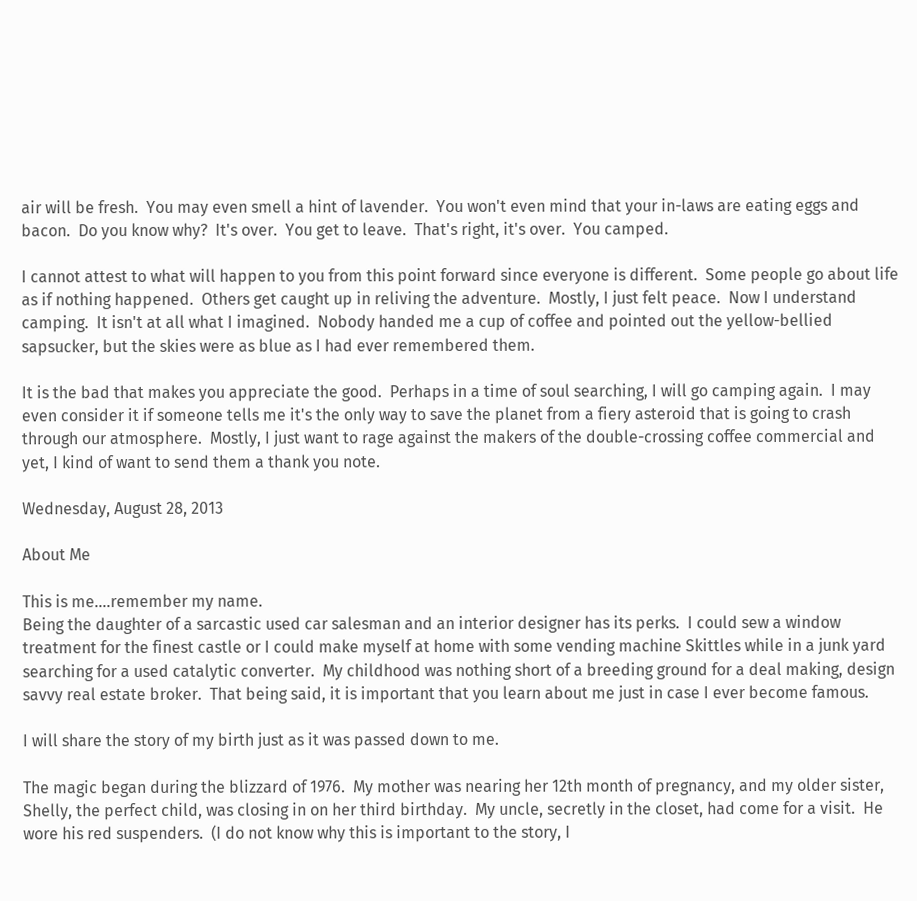air will be fresh.  You may even smell a hint of lavender.  You won't even mind that your in-laws are eating eggs and bacon.  Do you know why?  It's over.  You get to leave.  That's right, it's over.  You camped.

I cannot attest to what will happen to you from this point forward since everyone is different.  Some people go about life as if nothing happened.  Others get caught up in reliving the adventure.  Mostly, I just felt peace.  Now I understand camping.  It isn't at all what I imagined.  Nobody handed me a cup of coffee and pointed out the yellow-bellied sapsucker, but the skies were as blue as I had ever remembered them.

It is the bad that makes you appreciate the good.  Perhaps in a time of soul searching, I will go camping again.  I may even consider it if someone tells me it's the only way to save the planet from a fiery asteroid that is going to crash through our atmosphere.  Mostly, I just want to rage against the makers of the double-crossing coffee commercial and yet, I kind of want to send them a thank you note.

Wednesday, August 28, 2013

About Me

This is me....remember my name.
Being the daughter of a sarcastic used car salesman and an interior designer has its perks.  I could sew a window treatment for the finest castle or I could make myself at home with some vending machine Skittles while in a junk yard searching for a used catalytic converter.  My childhood was nothing short of a breeding ground for a deal making, design savvy real estate broker.  That being said, it is important that you learn about me just in case I ever become famous.

I will share the story of my birth just as it was passed down to me.

The magic began during the blizzard of 1976.  My mother was nearing her 12th month of pregnancy, and my older sister, Shelly, the perfect child, was closing in on her third birthday.  My uncle, secretly in the closet, had come for a visit.  He wore his red suspenders.  (I do not know why this is important to the story, I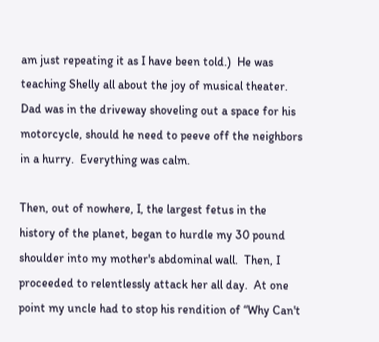am just repeating it as I have been told.)  He was teaching Shelly all about the joy of musical theater.  Dad was in the driveway shoveling out a space for his motorcycle, should he need to peeve off the neighbors in a hurry.  Everything was calm.

Then, out of nowhere, I, the largest fetus in the history of the planet, began to hurdle my 30 pound shoulder into my mother's abdominal wall.  Then, I proceeded to relentlessly attack her all day.  At one point my uncle had to stop his rendition of “Why Can't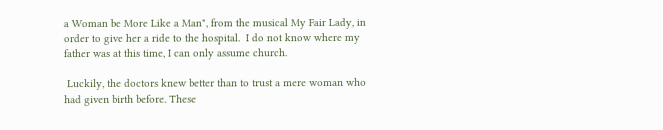a Woman be More Like a Man", from the musical My Fair Lady, in order to give her a ride to the hospital.  I do not know where my father was at this time, I can only assume church.

 Luckily, the doctors knew better than to trust a mere woman who had given birth before. These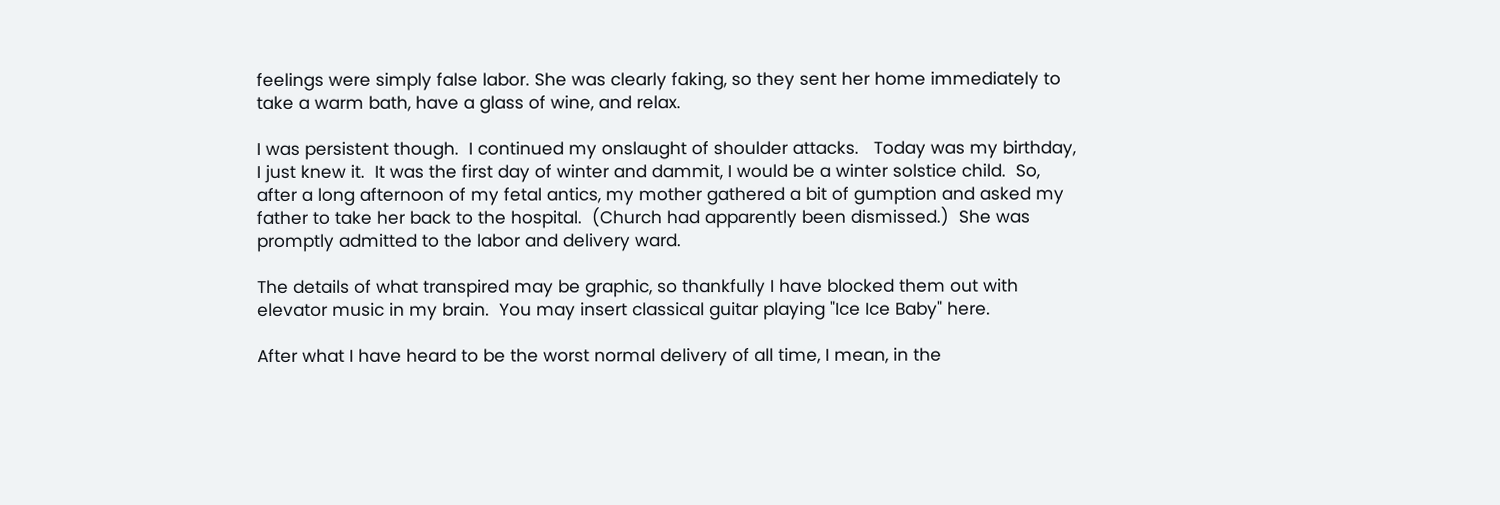feelings were simply false labor. She was clearly faking, so they sent her home immediately to take a warm bath, have a glass of wine, and relax.

I was persistent though.  I continued my onslaught of shoulder attacks.   Today was my birthday, I just knew it.  It was the first day of winter and dammit, I would be a winter solstice child.  So, after a long afternoon of my fetal antics, my mother gathered a bit of gumption and asked my father to take her back to the hospital.  (Church had apparently been dismissed.)  She was promptly admitted to the labor and delivery ward.

The details of what transpired may be graphic, so thankfully I have blocked them out with elevator music in my brain.  You may insert classical guitar playing "Ice Ice Baby" here.

After what I have heard to be the worst normal delivery of all time, I mean, in the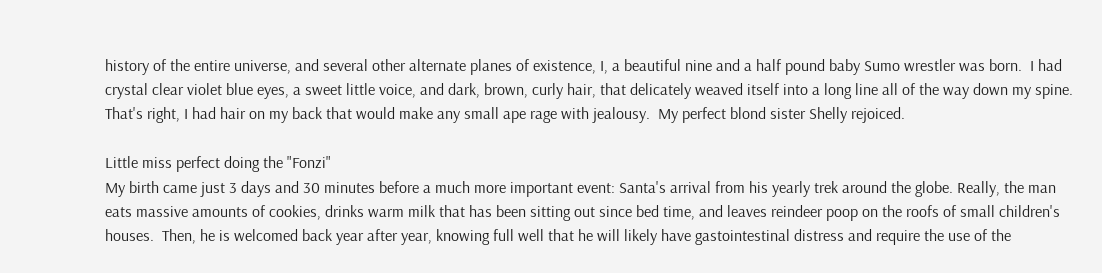history of the entire universe, and several other alternate planes of existence, I, a beautiful nine and a half pound baby Sumo wrestler was born.  I had crystal clear violet blue eyes, a sweet little voice, and dark, brown, curly hair, that delicately weaved itself into a long line all of the way down my spine.  That's right, I had hair on my back that would make any small ape rage with jealousy.  My perfect blond sister Shelly rejoiced.

Little miss perfect doing the "Fonzi"
My birth came just 3 days and 30 minutes before a much more important event: Santa's arrival from his yearly trek around the globe. Really, the man eats massive amounts of cookies, drinks warm milk that has been sitting out since bed time, and leaves reindeer poop on the roofs of small children's houses.  Then, he is welcomed back year after year, knowing full well that he will likely have gastointestinal distress and require the use of the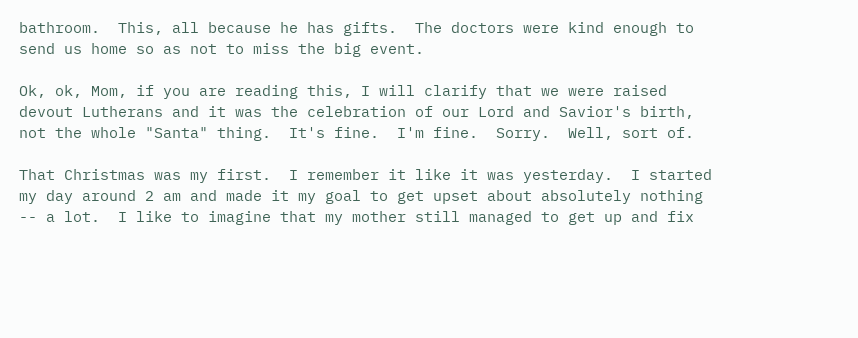bathroom.  This, all because he has gifts.  The doctors were kind enough to send us home so as not to miss the big event.

Ok, ok, Mom, if you are reading this, I will clarify that we were raised devout Lutherans and it was the celebration of our Lord and Savior's birth, not the whole "Santa" thing.  It's fine.  I'm fine.  Sorry.  Well, sort of.

That Christmas was my first.  I remember it like it was yesterday.  I started my day around 2 am and made it my goal to get upset about absolutely nothing -- a lot.  I like to imagine that my mother still managed to get up and fix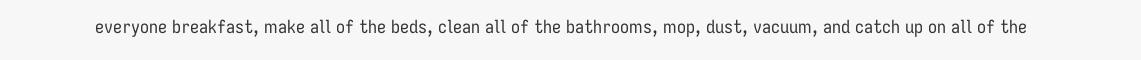everyone breakfast, make all of the beds, clean all of the bathrooms, mop, dust, vacuum, and catch up on all of the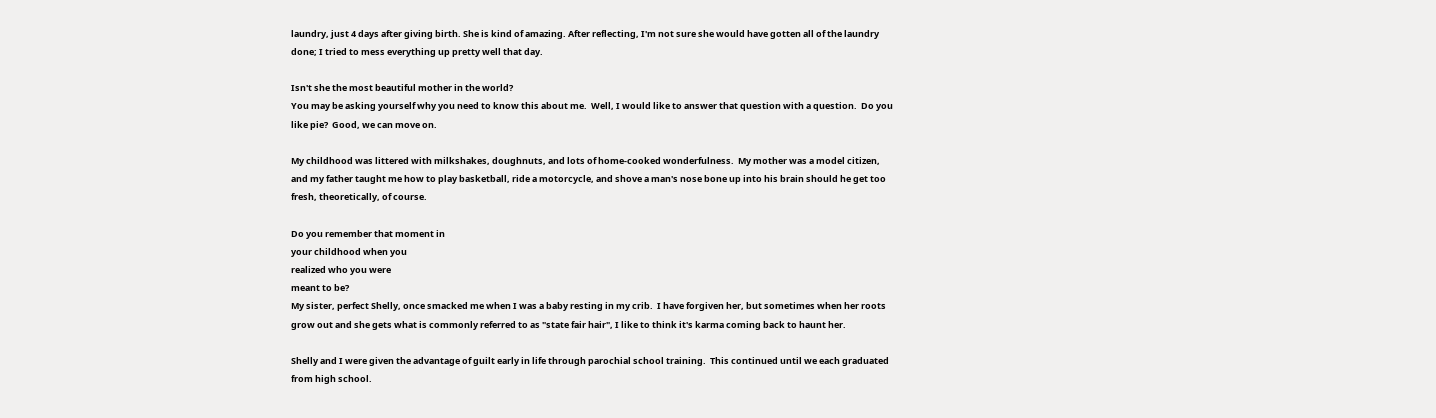laundry, just 4 days after giving birth. She is kind of amazing. After reflecting, I'm not sure she would have gotten all of the laundry done; I tried to mess everything up pretty well that day.

Isn't she the most beautiful mother in the world?
You may be asking yourself why you need to know this about me.  Well, I would like to answer that question with a question.  Do you like pie?  Good, we can move on.

My childhood was littered with milkshakes, doughnuts, and lots of home-cooked wonderfulness.  My mother was a model citizen, and my father taught me how to play basketball, ride a motorcycle, and shove a man's nose bone up into his brain should he get too fresh, theoretically, of course.

Do you remember that moment in
your childhood when you
realized who you were
meant to be?
My sister, perfect Shelly, once smacked me when I was a baby resting in my crib.  I have forgiven her, but sometimes when her roots grow out and she gets what is commonly referred to as "state fair hair", I like to think it's karma coming back to haunt her.

Shelly and I were given the advantage of guilt early in life through parochial school training.  This continued until we each graduated from high school.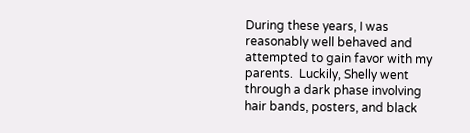During these years, I was reasonably well behaved and attempted to gain favor with my parents.  Luckily, Shelly went through a dark phase involving hair bands, posters, and black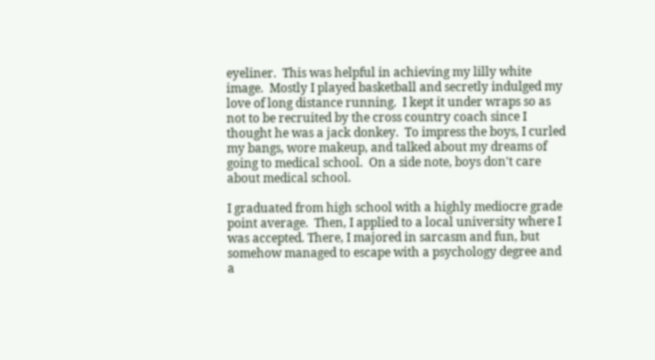eyeliner.  This was helpful in achieving my lilly white image.  Mostly I played basketball and secretly indulged my love of long distance running.  I kept it under wraps so as not to be recruited by the cross country coach since I thought he was a jack donkey.  To impress the boys, I curled my bangs, wore makeup, and talked about my dreams of going to medical school.  On a side note, boys don't care about medical school.

I graduated from high school with a highly mediocre grade point average.  Then, I applied to a local university where I was accepted. There, I majored in sarcasm and fun, but somehow managed to escape with a psychology degree and a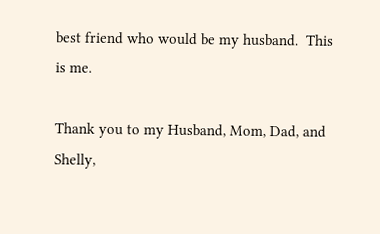best friend who would be my husband.  This is me.

Thank you to my Husband, Mom, Dad, and Shelly,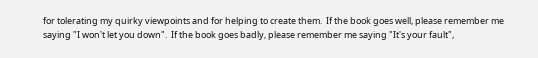for tolerating my quirky viewpoints and for helping to create them.  If the book goes well, please remember me saying "I won't let you down".  If the book goes badly, please remember me saying "It's your fault",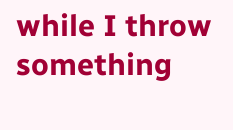while I throw something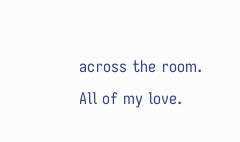across the room.  All of my love.